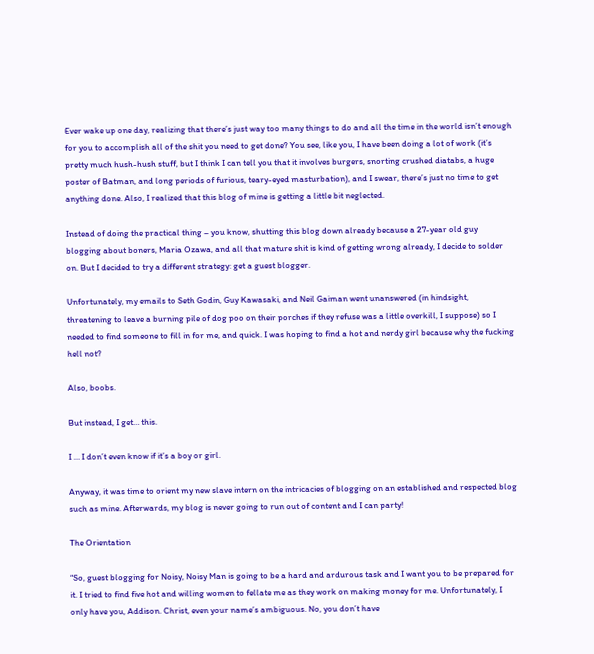Ever wake up one day, realizing that there’s just way too many things to do and all the time in the world isn’t enough for you to accomplish all of the shit you need to get done? You see, like you, I have been doing a lot of work (it’s pretty much hush-hush stuff, but I think I can tell you that it involves burgers, snorting crushed diatabs, a huge poster of Batman, and long periods of furious, teary-eyed masturbation), and I swear, there’s just no time to get anything done. Also, I realized that this blog of mine is getting a little bit neglected.

Instead of doing the practical thing – you know, shutting this blog down already because a 27-year old guy blogging about boners, Maria Ozawa, and all that mature shit is kind of getting wrong already, I decide to solder on. But I decided to try a different strategy: get a guest blogger.

Unfortunately, my emails to Seth Godin, Guy Kawasaki, and Neil Gaiman went unanswered (in hindsight, threatening to leave a burning pile of dog poo on their porches if they refuse was a little overkill, I suppose) so I needed to find someone to fill in for me, and quick. I was hoping to find a hot and nerdy girl because why the fucking hell not?

Also, boobs.

But instead, I get… this.

I … I don’t even know if it’s a boy or girl.

Anyway, it was time to orient my new slave intern on the intricacies of blogging on an established and respected blog such as mine. Afterwards, my blog is never going to run out of content and I can party!

The Orientation

“So, guest blogging for Noisy, Noisy Man is going to be a hard and ardurous task and I want you to be prepared for it. I tried to find five hot and willing women to fellate me as they work on making money for me. Unfortunately, I only have you, Addison. Christ, even your name’s ambiguous. No, you don’t have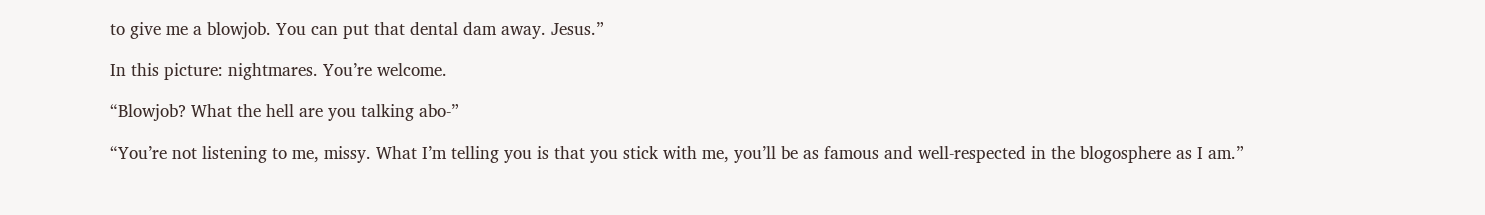to give me a blowjob. You can put that dental dam away. Jesus.”

In this picture: nightmares. You’re welcome.

“Blowjob? What the hell are you talking abo-”

“You’re not listening to me, missy. What I’m telling you is that you stick with me, you’ll be as famous and well-respected in the blogosphere as I am.”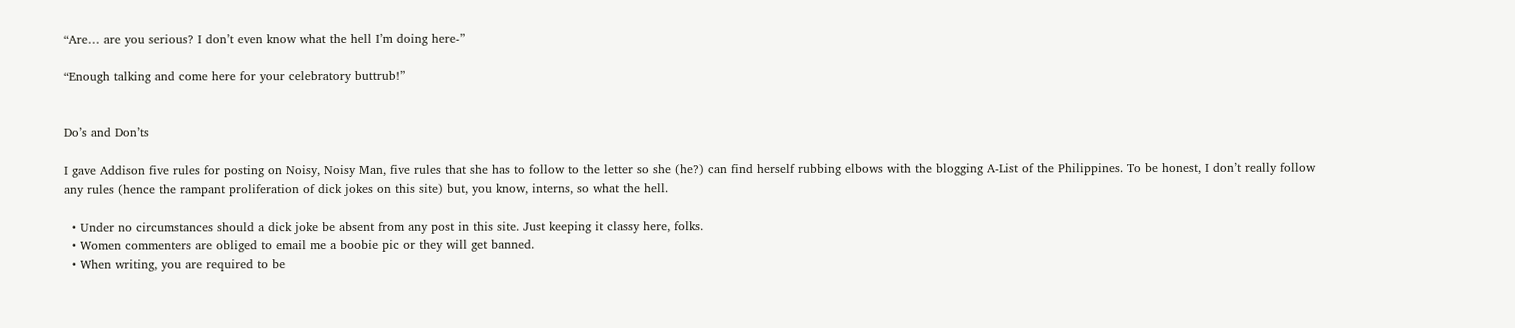“Are… are you serious? I don’t even know what the hell I’m doing here-”

“Enough talking and come here for your celebratory buttrub!”


Do’s and Don’ts

I gave Addison five rules for posting on Noisy, Noisy Man, five rules that she has to follow to the letter so she (he?) can find herself rubbing elbows with the blogging A-List of the Philippines. To be honest, I don’t really follow any rules (hence the rampant proliferation of dick jokes on this site) but, you know, interns, so what the hell.

  • Under no circumstances should a dick joke be absent from any post in this site. Just keeping it classy here, folks.
  • Women commenters are obliged to email me a boobie pic or they will get banned.
  • When writing, you are required to be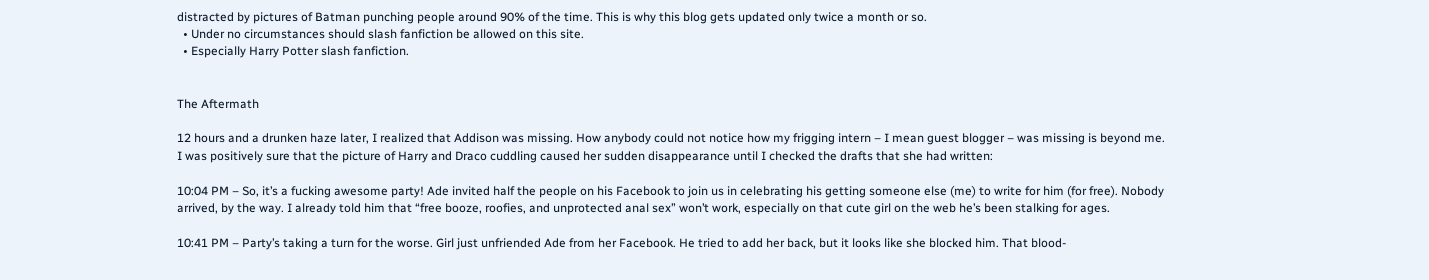distracted by pictures of Batman punching people around 90% of the time. This is why this blog gets updated only twice a month or so.
  • Under no circumstances should slash fanfiction be allowed on this site.
  • Especially Harry Potter slash fanfiction.


The Aftermath

12 hours and a drunken haze later, I realized that Addison was missing. How anybody could not notice how my frigging intern – I mean guest blogger – was missing is beyond me. I was positively sure that the picture of Harry and Draco cuddling caused her sudden disappearance until I checked the drafts that she had written:

10:04 PM – So, it’s a fucking awesome party! Ade invited half the people on his Facebook to join us in celebrating his getting someone else (me) to write for him (for free). Nobody arrived, by the way. I already told him that “free booze, roofies, and unprotected anal sex” won’t work, especially on that cute girl on the web he’s been stalking for ages.

10:41 PM – Party’s taking a turn for the worse. Girl just unfriended Ade from her Facebook. He tried to add her back, but it looks like she blocked him. That blood-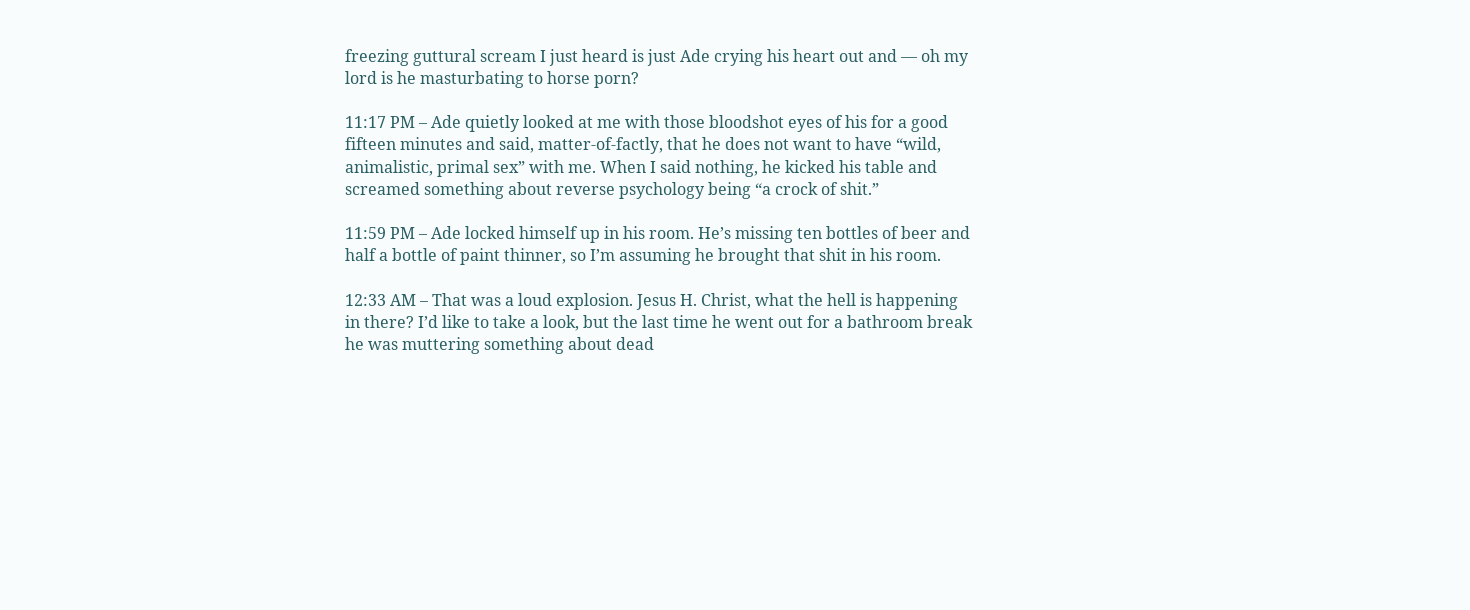freezing guttural scream I just heard is just Ade crying his heart out and — oh my lord is he masturbating to horse porn?

11:17 PM – Ade quietly looked at me with those bloodshot eyes of his for a good fifteen minutes and said, matter-of-factly, that he does not want to have “wild, animalistic, primal sex” with me. When I said nothing, he kicked his table and screamed something about reverse psychology being “a crock of shit.”

11:59 PM – Ade locked himself up in his room. He’s missing ten bottles of beer and half a bottle of paint thinner, so I’m assuming he brought that shit in his room.

12:33 AM – That was a loud explosion. Jesus H. Christ, what the hell is happening in there? I’d like to take a look, but the last time he went out for a bathroom break he was muttering something about dead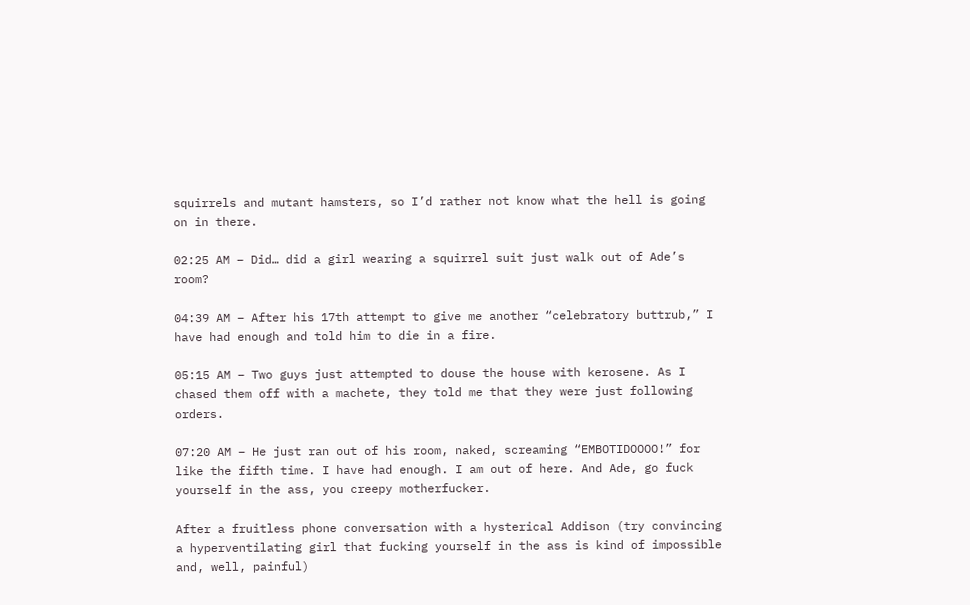squirrels and mutant hamsters, so I’d rather not know what the hell is going on in there.

02:25 AM – Did… did a girl wearing a squirrel suit just walk out of Ade’s room?

04:39 AM – After his 17th attempt to give me another “celebratory buttrub,” I have had enough and told him to die in a fire.

05:15 AM – Two guys just attempted to douse the house with kerosene. As I chased them off with a machete, they told me that they were just following orders.

07:20 AM – He just ran out of his room, naked, screaming “EMBOTIDOOOO!” for like the fifth time. I have had enough. I am out of here. And Ade, go fuck yourself in the ass, you creepy motherfucker.

After a fruitless phone conversation with a hysterical Addison (try convincing a hyperventilating girl that fucking yourself in the ass is kind of impossible and, well, painful)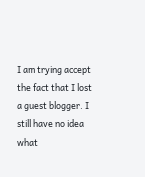I am trying accept the fact that I lost a guest blogger. I still have no idea what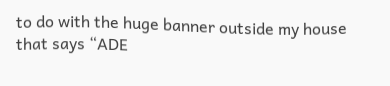to do with the huge banner outside my house that says “ADE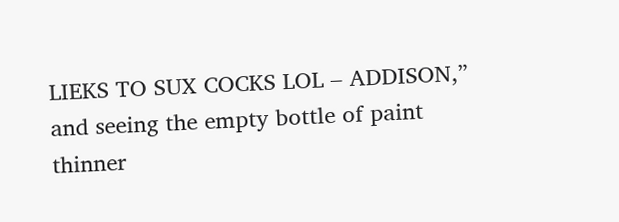LIEKS TO SUX COCKS LOL – ADDISON,” and seeing the empty bottle of paint thinner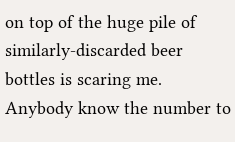on top of the huge pile of similarly-discarded beer bottles is scaring me. Anybody know the number to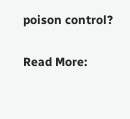poison control?

Read More: